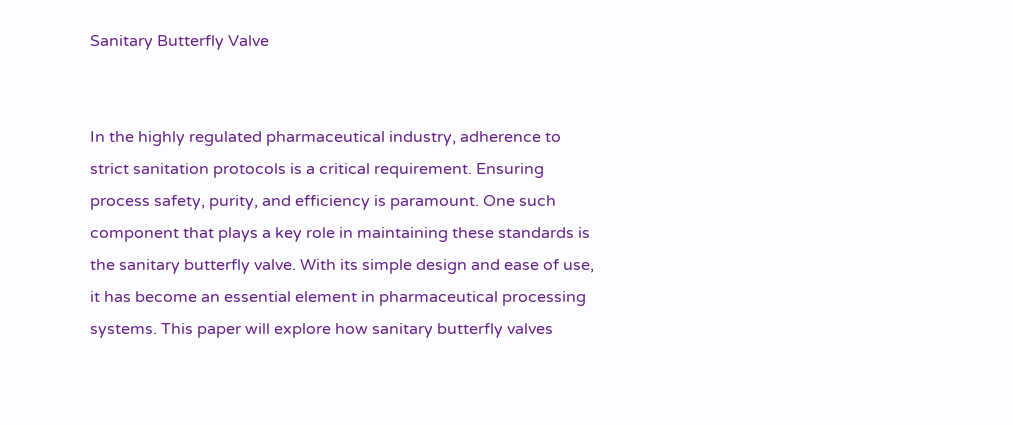Sanitary Butterfly Valve


In the highly regulated pharmaceutical industry, adherence to strict sanitation protocols is a critical requirement. Ensuring process safety, purity, and efficiency is paramount. One such component that plays a key role in maintaining these standards is the sanitary butterfly valve. With its simple design and ease of use, it has become an essential element in pharmaceutical processing systems. This paper will explore how sanitary butterfly valves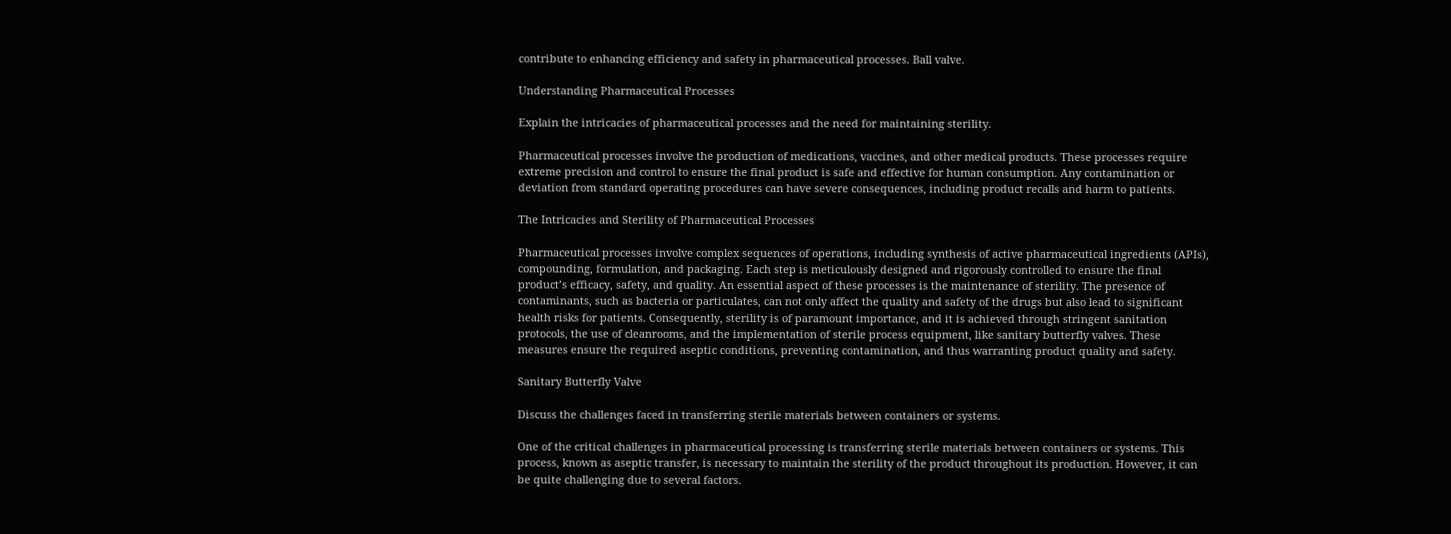contribute to enhancing efficiency and safety in pharmaceutical processes. Ball valve.

Understanding Pharmaceutical Processes

Explain the intricacies of pharmaceutical processes and the need for maintaining sterility.

Pharmaceutical processes involve the production of medications, vaccines, and other medical products. These processes require extreme precision and control to ensure the final product is safe and effective for human consumption. Any contamination or deviation from standard operating procedures can have severe consequences, including product recalls and harm to patients.

The Intricacies and Sterility of Pharmaceutical Processes

Pharmaceutical processes involve complex sequences of operations, including synthesis of active pharmaceutical ingredients (APIs), compounding, formulation, and packaging. Each step is meticulously designed and rigorously controlled to ensure the final product’s efficacy, safety, and quality. An essential aspect of these processes is the maintenance of sterility. The presence of contaminants, such as bacteria or particulates, can not only affect the quality and safety of the drugs but also lead to significant health risks for patients. Consequently, sterility is of paramount importance, and it is achieved through stringent sanitation protocols, the use of cleanrooms, and the implementation of sterile process equipment, like sanitary butterfly valves. These measures ensure the required aseptic conditions, preventing contamination, and thus warranting product quality and safety.

Sanitary Butterfly Valve

Discuss the challenges faced in transferring sterile materials between containers or systems.

One of the critical challenges in pharmaceutical processing is transferring sterile materials between containers or systems. This process, known as aseptic transfer, is necessary to maintain the sterility of the product throughout its production. However, it can be quite challenging due to several factors.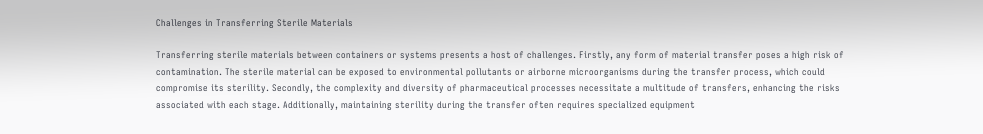Challenges in Transferring Sterile Materials

Transferring sterile materials between containers or systems presents a host of challenges. Firstly, any form of material transfer poses a high risk of contamination. The sterile material can be exposed to environmental pollutants or airborne microorganisms during the transfer process, which could compromise its sterility. Secondly, the complexity and diversity of pharmaceutical processes necessitate a multitude of transfers, enhancing the risks associated with each stage. Additionally, maintaining sterility during the transfer often requires specialized equipment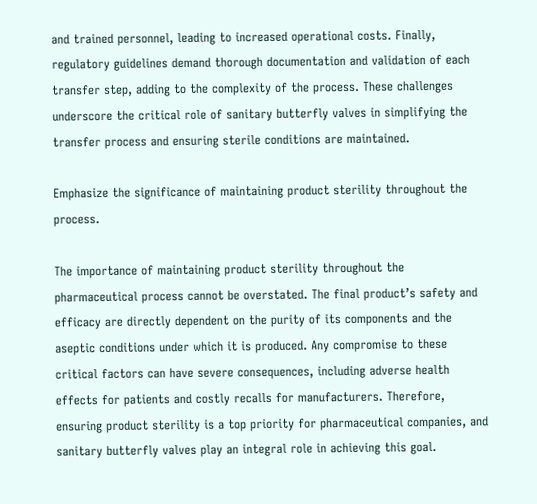and trained personnel, leading to increased operational costs. Finally, regulatory guidelines demand thorough documentation and validation of each transfer step, adding to the complexity of the process. These challenges underscore the critical role of sanitary butterfly valves in simplifying the transfer process and ensuring sterile conditions are maintained.

Emphasize the significance of maintaining product sterility throughout the process.

The importance of maintaining product sterility throughout the pharmaceutical process cannot be overstated. The final product’s safety and efficacy are directly dependent on the purity of its components and the aseptic conditions under which it is produced. Any compromise to these critical factors can have severe consequences, including adverse health effects for patients and costly recalls for manufacturers. Therefore, ensuring product sterility is a top priority for pharmaceutical companies, and sanitary butterfly valves play an integral role in achieving this goal.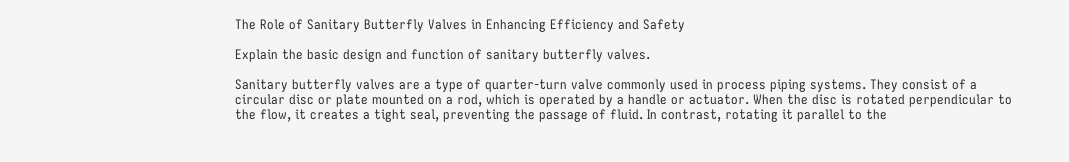The Role of Sanitary Butterfly Valves in Enhancing Efficiency and Safety

Explain the basic design and function of sanitary butterfly valves.

Sanitary butterfly valves are a type of quarter-turn valve commonly used in process piping systems. They consist of a circular disc or plate mounted on a rod, which is operated by a handle or actuator. When the disc is rotated perpendicular to the flow, it creates a tight seal, preventing the passage of fluid. In contrast, rotating it parallel to the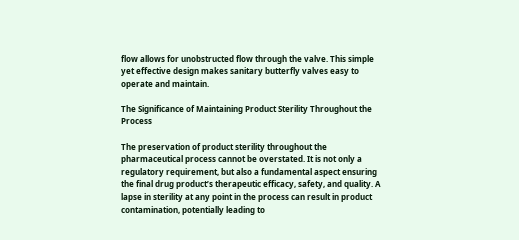flow allows for unobstructed flow through the valve. This simple yet effective design makes sanitary butterfly valves easy to operate and maintain.

The Significance of Maintaining Product Sterility Throughout the Process

The preservation of product sterility throughout the pharmaceutical process cannot be overstated. It is not only a regulatory requirement, but also a fundamental aspect ensuring the final drug product’s therapeutic efficacy, safety, and quality. A lapse in sterility at any point in the process can result in product contamination, potentially leading to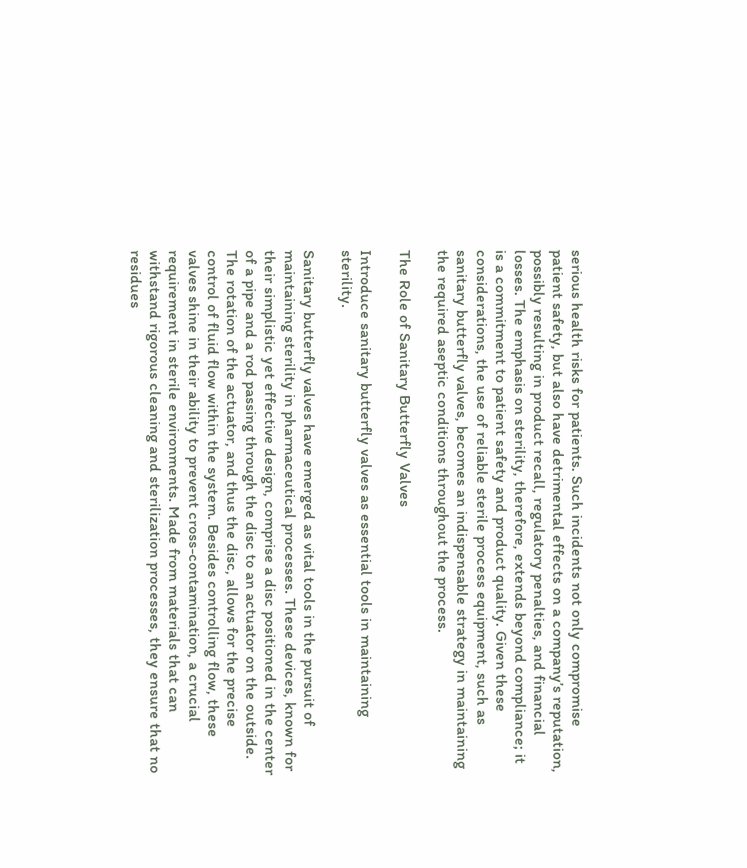serious health risks for patients. Such incidents not only compromise patient safety, but also have detrimental effects on a company’s reputation, possibly resulting in product recall, regulatory penalties, and financial losses. The emphasis on sterility, therefore, extends beyond compliance; it is a commitment to patient safety and product quality. Given these considerations, the use of reliable sterile process equipment, such as sanitary butterfly valves, becomes an indispensable strategy in maintaining the required aseptic conditions throughout the process.

The Role of Sanitary Butterfly Valves

Introduce sanitary butterfly valves as essential tools in maintaining sterility.

Sanitary butterfly valves have emerged as vital tools in the pursuit of maintaining sterility in pharmaceutical processes. These devices, known for their simplistic yet effective design, comprise a disc positioned in the center of a pipe and a rod passing through the disc to an actuator on the outside. The rotation of the actuator, and thus the disc, allows for the precise control of fluid flow within the system. Besides controlling flow, these valves shine in their ability to prevent cross-contamination, a crucial requirement in sterile environments. Made from materials that can withstand rigorous cleaning and sterilization processes, they ensure that no residues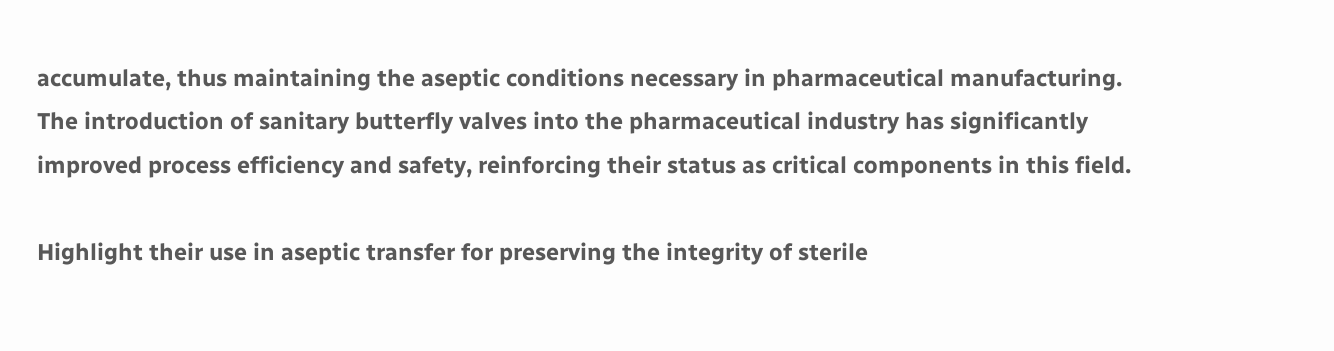accumulate, thus maintaining the aseptic conditions necessary in pharmaceutical manufacturing. The introduction of sanitary butterfly valves into the pharmaceutical industry has significantly improved process efficiency and safety, reinforcing their status as critical components in this field.

Highlight their use in aseptic transfer for preserving the integrity of sterile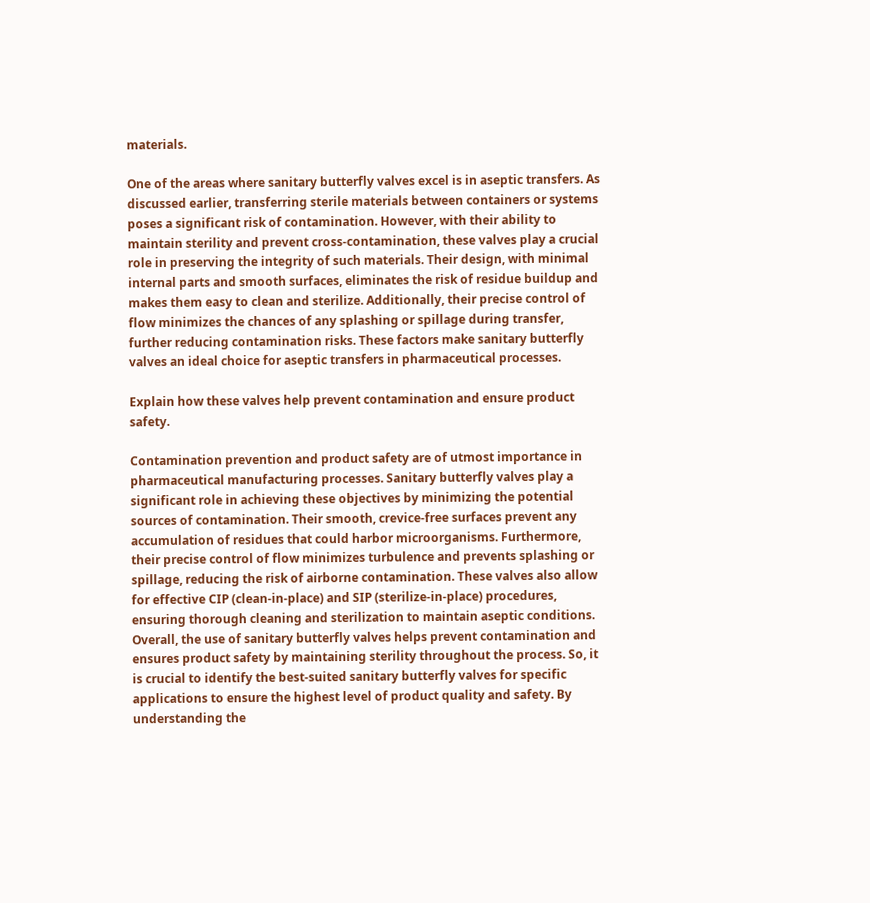materials.

One of the areas where sanitary butterfly valves excel is in aseptic transfers. As discussed earlier, transferring sterile materials between containers or systems poses a significant risk of contamination. However, with their ability to maintain sterility and prevent cross-contamination, these valves play a crucial role in preserving the integrity of such materials. Their design, with minimal internal parts and smooth surfaces, eliminates the risk of residue buildup and makes them easy to clean and sterilize. Additionally, their precise control of flow minimizes the chances of any splashing or spillage during transfer, further reducing contamination risks. These factors make sanitary butterfly valves an ideal choice for aseptic transfers in pharmaceutical processes.

Explain how these valves help prevent contamination and ensure product safety.

Contamination prevention and product safety are of utmost importance in pharmaceutical manufacturing processes. Sanitary butterfly valves play a significant role in achieving these objectives by minimizing the potential sources of contamination. Their smooth, crevice-free surfaces prevent any accumulation of residues that could harbor microorganisms. Furthermore, their precise control of flow minimizes turbulence and prevents splashing or spillage, reducing the risk of airborne contamination. These valves also allow for effective CIP (clean-in-place) and SIP (sterilize-in-place) procedures, ensuring thorough cleaning and sterilization to maintain aseptic conditions. Overall, the use of sanitary butterfly valves helps prevent contamination and ensures product safety by maintaining sterility throughout the process. So, it is crucial to identify the best-suited sanitary butterfly valves for specific applications to ensure the highest level of product quality and safety. By understanding the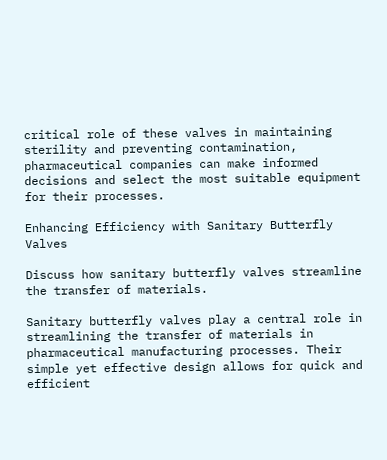critical role of these valves in maintaining sterility and preventing contamination, pharmaceutical companies can make informed decisions and select the most suitable equipment for their processes.

Enhancing Efficiency with Sanitary Butterfly Valves

Discuss how sanitary butterfly valves streamline the transfer of materials.

Sanitary butterfly valves play a central role in streamlining the transfer of materials in pharmaceutical manufacturing processes. Their simple yet effective design allows for quick and efficient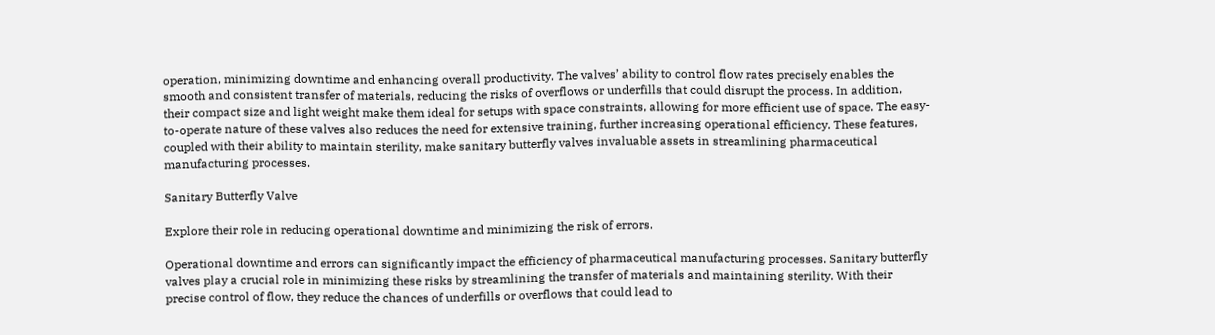operation, minimizing downtime and enhancing overall productivity. The valves’ ability to control flow rates precisely enables the smooth and consistent transfer of materials, reducing the risks of overflows or underfills that could disrupt the process. In addition, their compact size and light weight make them ideal for setups with space constraints, allowing for more efficient use of space. The easy-to-operate nature of these valves also reduces the need for extensive training, further increasing operational efficiency. These features, coupled with their ability to maintain sterility, make sanitary butterfly valves invaluable assets in streamlining pharmaceutical manufacturing processes.

Sanitary Butterfly Valve

Explore their role in reducing operational downtime and minimizing the risk of errors.

Operational downtime and errors can significantly impact the efficiency of pharmaceutical manufacturing processes. Sanitary butterfly valves play a crucial role in minimizing these risks by streamlining the transfer of materials and maintaining sterility. With their precise control of flow, they reduce the chances of underfills or overflows that could lead to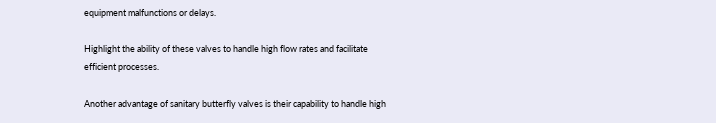equipment malfunctions or delays.

Highlight the ability of these valves to handle high flow rates and facilitate efficient processes.

Another advantage of sanitary butterfly valves is their capability to handle high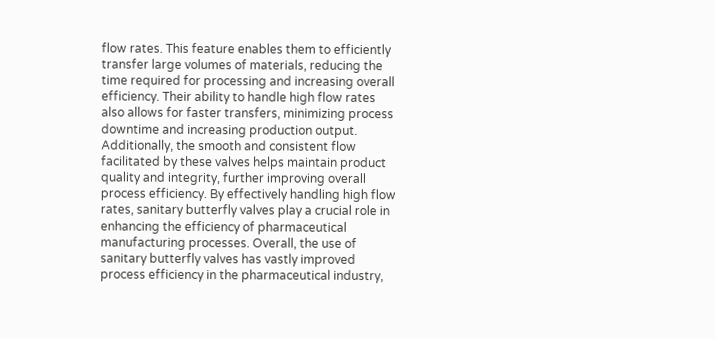flow rates. This feature enables them to efficiently transfer large volumes of materials, reducing the time required for processing and increasing overall efficiency. Their ability to handle high flow rates also allows for faster transfers, minimizing process downtime and increasing production output. Additionally, the smooth and consistent flow facilitated by these valves helps maintain product quality and integrity, further improving overall process efficiency. By effectively handling high flow rates, sanitary butterfly valves play a crucial role in enhancing the efficiency of pharmaceutical manufacturing processes. Overall, the use of sanitary butterfly valves has vastly improved process efficiency in the pharmaceutical industry,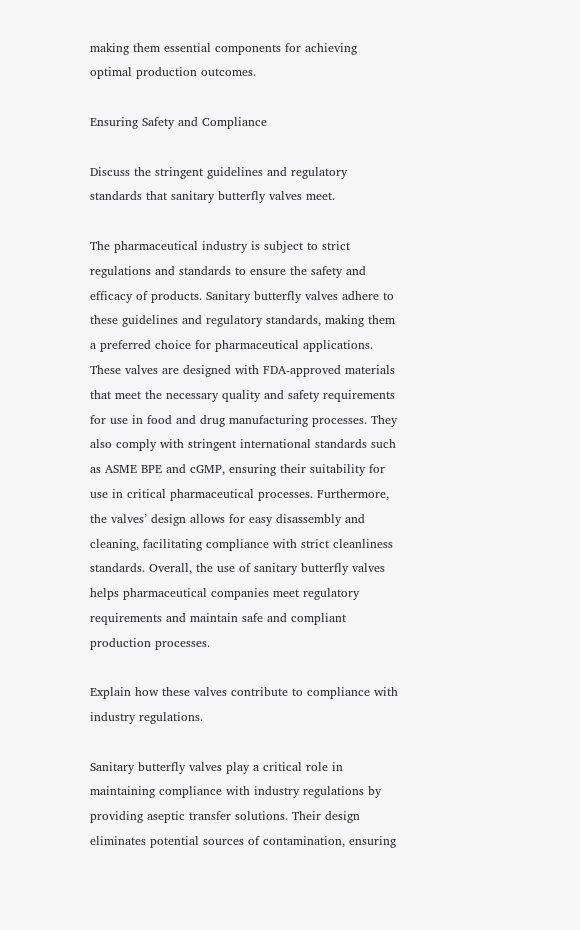making them essential components for achieving optimal production outcomes.

Ensuring Safety and Compliance

Discuss the stringent guidelines and regulatory standards that sanitary butterfly valves meet.

The pharmaceutical industry is subject to strict regulations and standards to ensure the safety and efficacy of products. Sanitary butterfly valves adhere to these guidelines and regulatory standards, making them a preferred choice for pharmaceutical applications. These valves are designed with FDA-approved materials that meet the necessary quality and safety requirements for use in food and drug manufacturing processes. They also comply with stringent international standards such as ASME BPE and cGMP, ensuring their suitability for use in critical pharmaceutical processes. Furthermore, the valves’ design allows for easy disassembly and cleaning, facilitating compliance with strict cleanliness standards. Overall, the use of sanitary butterfly valves helps pharmaceutical companies meet regulatory requirements and maintain safe and compliant production processes.

Explain how these valves contribute to compliance with industry regulations.

Sanitary butterfly valves play a critical role in maintaining compliance with industry regulations by providing aseptic transfer solutions. Their design eliminates potential sources of contamination, ensuring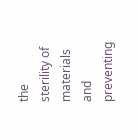the sterility of materials and preventing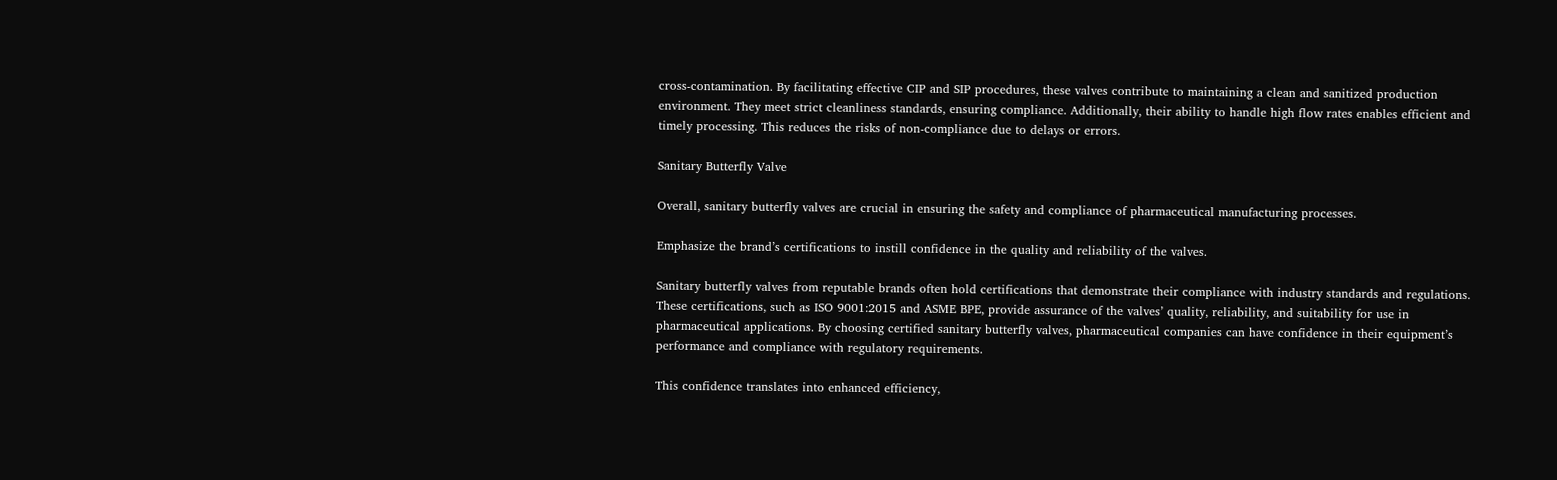cross-contamination. By facilitating effective CIP and SIP procedures, these valves contribute to maintaining a clean and sanitized production environment. They meet strict cleanliness standards, ensuring compliance. Additionally, their ability to handle high flow rates enables efficient and timely processing. This reduces the risks of non-compliance due to delays or errors.

Sanitary Butterfly Valve

Overall, sanitary butterfly valves are crucial in ensuring the safety and compliance of pharmaceutical manufacturing processes.

Emphasize the brand’s certifications to instill confidence in the quality and reliability of the valves.

Sanitary butterfly valves from reputable brands often hold certifications that demonstrate their compliance with industry standards and regulations. These certifications, such as ISO 9001:2015 and ASME BPE, provide assurance of the valves’ quality, reliability, and suitability for use in pharmaceutical applications. By choosing certified sanitary butterfly valves, pharmaceutical companies can have confidence in their equipment’s performance and compliance with regulatory requirements.

This confidence translates into enhanced efficiency,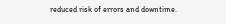reduced risk of errors and downtime.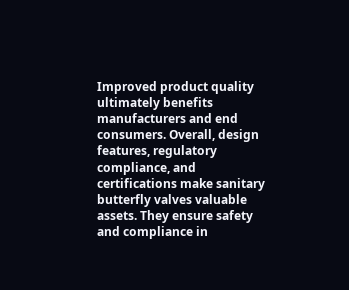Improved product quality ultimately benefits manufacturers and end consumers. Overall, design features, regulatory compliance, and certifications make sanitary butterfly valves valuable assets. They ensure safety and compliance in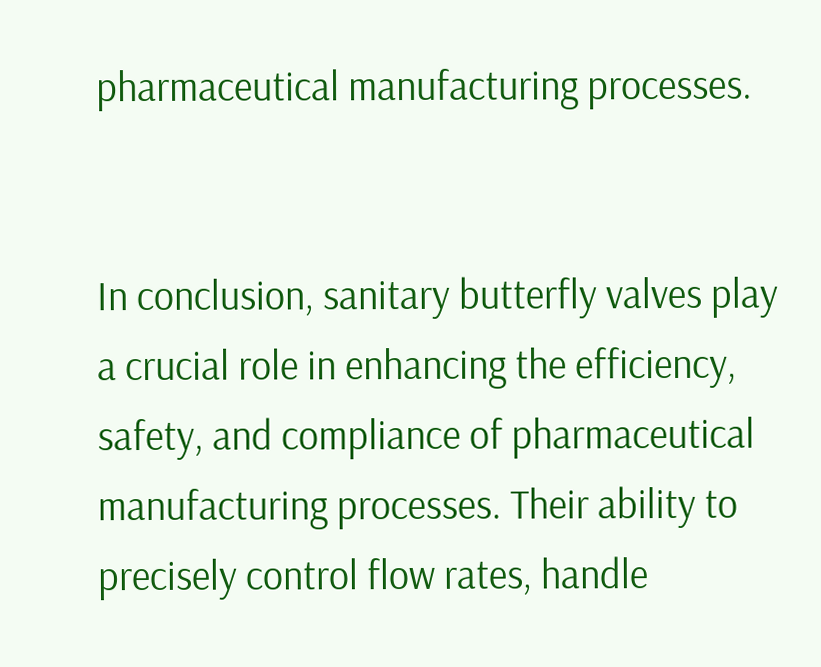pharmaceutical manufacturing processes.


In conclusion, sanitary butterfly valves play a crucial role in enhancing the efficiency, safety, and compliance of pharmaceutical manufacturing processes. Their ability to precisely control flow rates, handle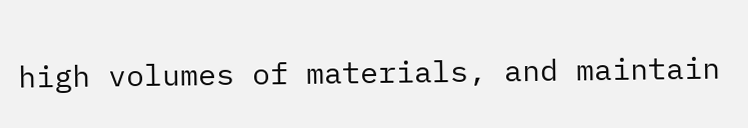high volumes of materials, and maintain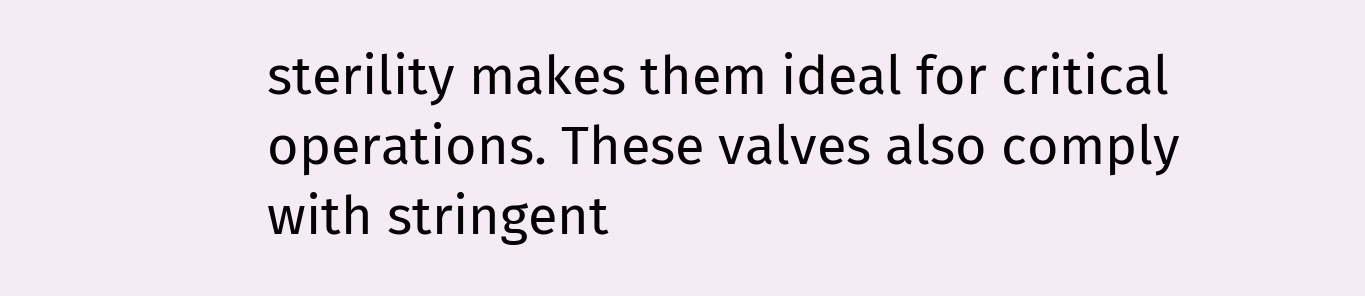sterility makes them ideal for critical operations. These valves also comply with stringent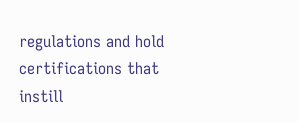regulations and hold certifications that instill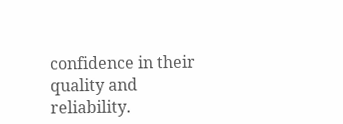confidence in their quality and reliability.